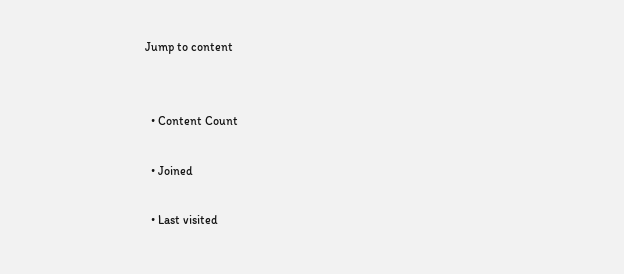Jump to content


  • Content Count

  • Joined

  • Last visited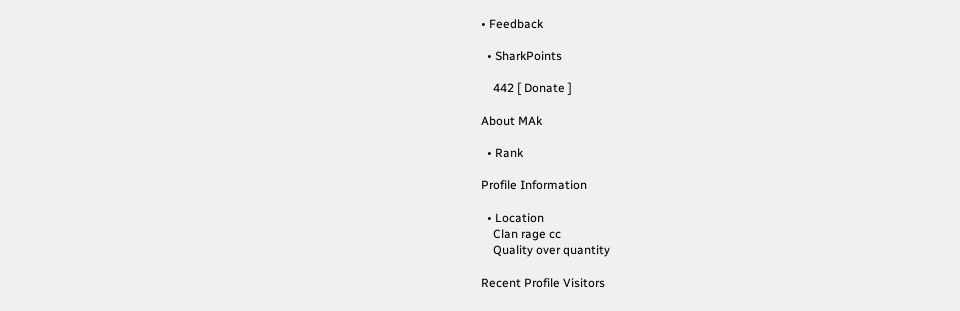• Feedback

  • SharkPoints

    442 [ Donate ]

About MAk

  • Rank

Profile Information

  • Location
    Clan rage cc
    Quality over quantity

Recent Profile Visitors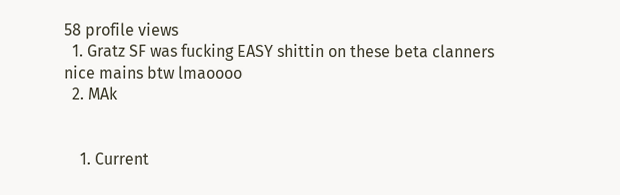58 profile views
  1. Gratz SF was fucking EASY shittin on these beta clanners nice mains btw lmaoooo
  2. MAk


    1. Current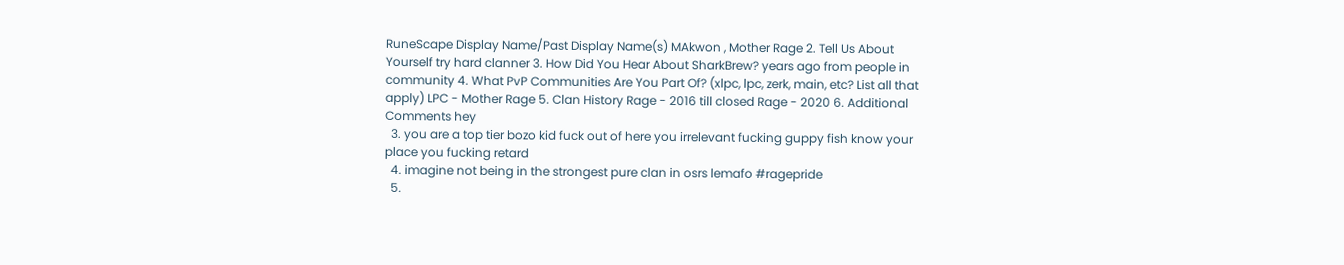RuneScape Display Name/Past Display Name(s) MAkwon , Mother Rage 2. Tell Us About Yourself try hard clanner 3. How Did You Hear About SharkBrew? years ago from people in community 4. What PvP Communities Are You Part Of? (xlpc, lpc, zerk, main, etc? List all that apply) LPC - Mother Rage 5. Clan History Rage - 2016 till closed Rage - 2020 6. Additional Comments hey
  3. you are a top tier bozo kid fuck out of here you irrelevant fucking guppy fish know your place you fucking retard
  4. imagine not being in the strongest pure clan in osrs lemafo #ragepride
  5.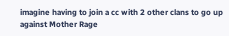imagine having to join a cc with 2 other clans to go up against Mother Rage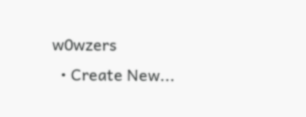w0wzers
  • Create New...